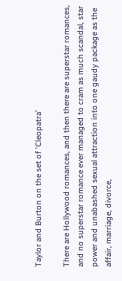Taylor and Burton on the set of 'Cleopatra'

There are Hollywood romances, and then there are superstar romances, and no superstar romance ever managed to cram as much scandal, star power and unabashed sexual attraction into one gaudy package as the affair, marriage, divorce,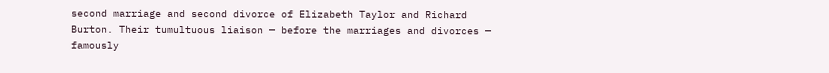second marriage and second divorce of Elizabeth Taylor and Richard Burton. Their tumultuous liaison — before the marriages and divorces — famously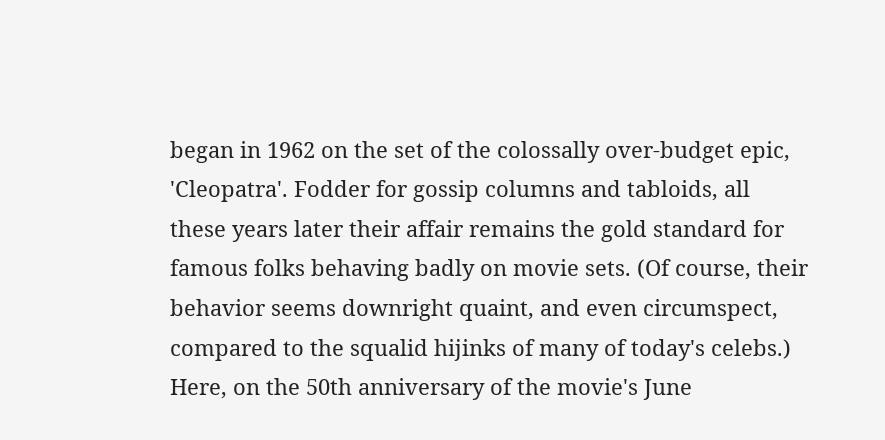began in 1962 on the set of the colossally over-budget epic, 'Cleopatra'. Fodder for gossip columns and tabloids, all these years later their affair remains the gold standard for famous folks behaving badly on movie sets. (Of course, their behavior seems downright quaint, and even circumspect, compared to the squalid hijinks of many of today's celebs.)
Here, on the 50th anniversary of the movie's June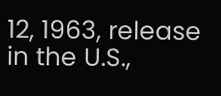12, 1963, release in the U.S.,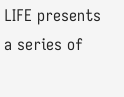LIFE presents a series of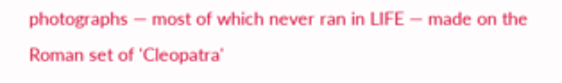photographs — most of which never ran in LIFE — made on the Roman set of 'Cleopatra'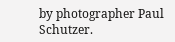by photographer Paul Schutzer.